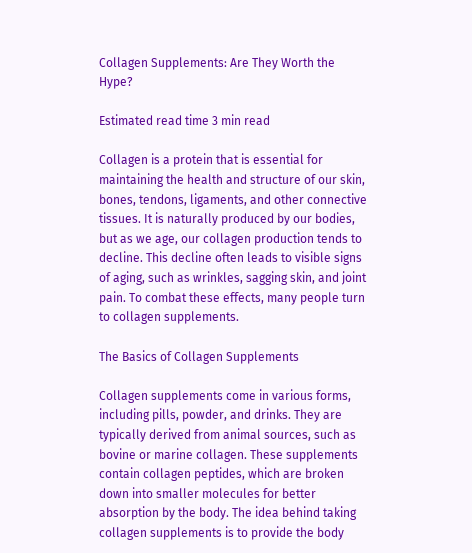Collagen Supplements: Are They Worth the Hype?

Estimated read time 3 min read

Collagen is a protein that is essential for maintaining the health and structure of our skin, bones, tendons, ligaments, and other connective tissues. It is naturally produced by our bodies, but as we age, our collagen production tends to decline. This decline often leads to visible signs of aging, such as wrinkles, sagging skin, and joint pain. To combat these effects, many people turn to collagen supplements.

The Basics of Collagen Supplements

Collagen supplements come in various forms, including pills, powder, and drinks. They are typically derived from animal sources, such as bovine or marine collagen. These supplements contain collagen peptides, which are broken down into smaller molecules for better absorption by the body. The idea behind taking collagen supplements is to provide the body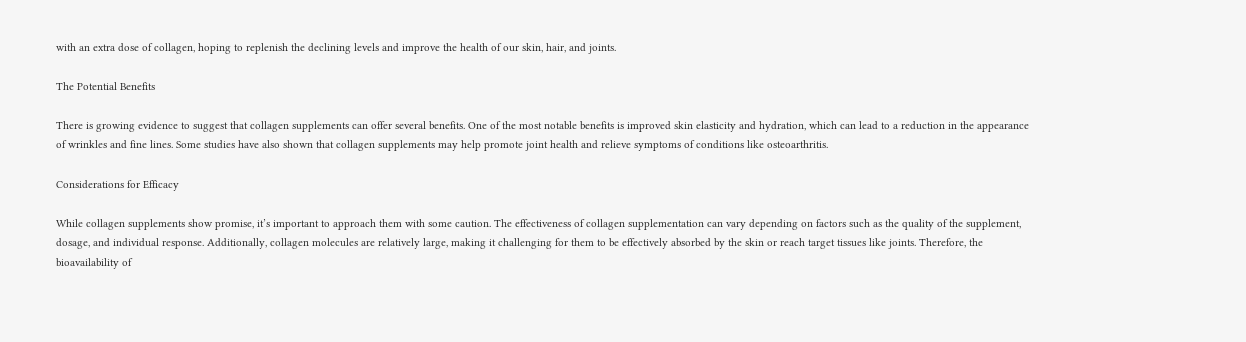with an extra dose of collagen, hoping to replenish the declining levels and improve the health of our skin, hair, and joints.

The Potential Benefits

There is growing evidence to suggest that collagen supplements can offer several benefits. One of the most notable benefits is improved skin elasticity and hydration, which can lead to a reduction in the appearance of wrinkles and fine lines. Some studies have also shown that collagen supplements may help promote joint health and relieve symptoms of conditions like osteoarthritis.

Considerations for Efficacy

While collagen supplements show promise, it’s important to approach them with some caution. The effectiveness of collagen supplementation can vary depending on factors such as the quality of the supplement, dosage, and individual response. Additionally, collagen molecules are relatively large, making it challenging for them to be effectively absorbed by the skin or reach target tissues like joints. Therefore, the bioavailability of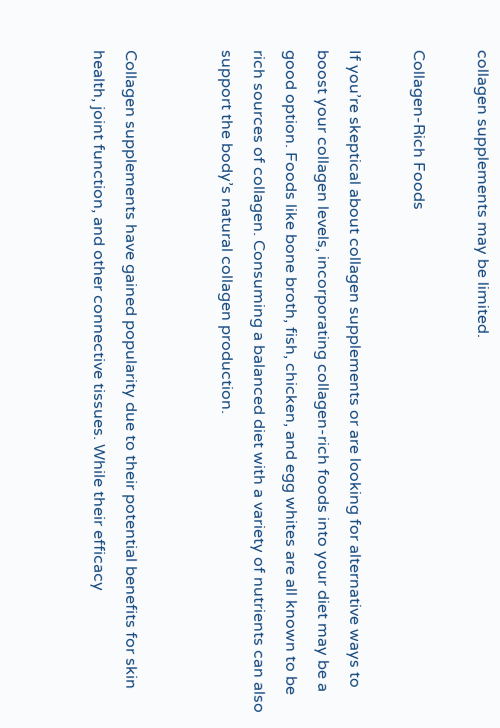collagen supplements may be limited.

Collagen-Rich Foods

If you’re skeptical about collagen supplements or are looking for alternative ways to boost your collagen levels, incorporating collagen-rich foods into your diet may be a good option. Foods like bone broth, fish, chicken, and egg whites are all known to be rich sources of collagen. Consuming a balanced diet with a variety of nutrients can also support the body’s natural collagen production.


Collagen supplements have gained popularity due to their potential benefits for skin health, joint function, and other connective tissues. While their efficacy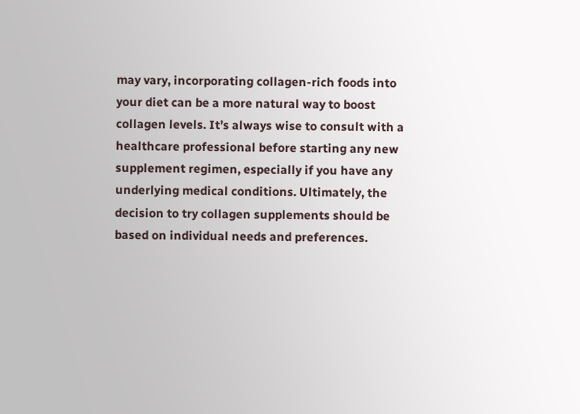may vary, incorporating collagen-rich foods into your diet can be a more natural way to boost collagen levels. It’s always wise to consult with a healthcare professional before starting any new supplement regimen, especially if you have any underlying medical conditions. Ultimately, the decision to try collagen supplements should be based on individual needs and preferences.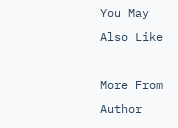You May Also Like

More From Author